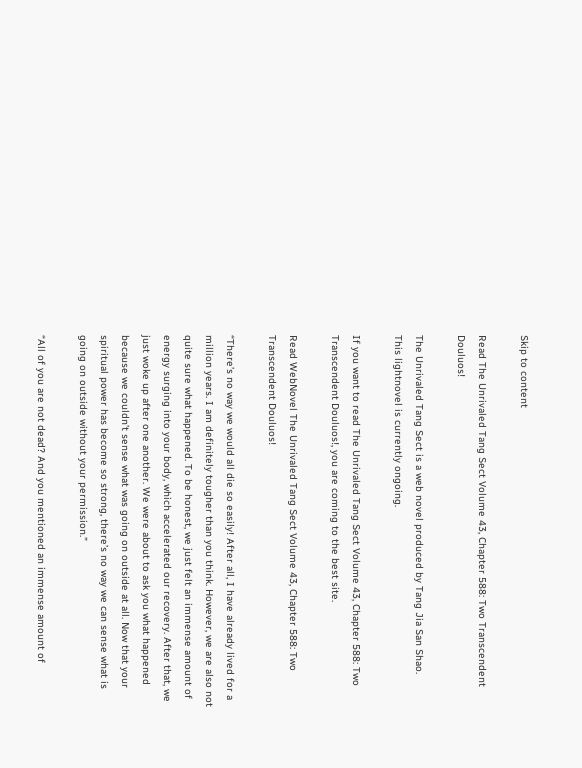Skip to content

Read The Unrivaled Tang Sect Volume 43, Chapter 588: Two Transcendent Douluos!

The Unrivaled Tang Sect is a web novel produced by Tang Jia San Shao.
This lightnovel is currently ongoing.

If you want to read The Unrivaled Tang Sect Volume 43, Chapter 588: Two Transcendent Douluos!, you are coming to the best site.

Read WebNovel The Unrivaled Tang Sect Volume 43, Chapter 588: Two Transcendent Douluos!

“There’s no way we would all die so easily! After all, I have already lived for a million years. I am definitely tougher than you think. However, we are also not quite sure what happened. To be honest, we just felt an immense amount of energy surging into your body, which accelerated our recovery. After that, we just woke up after one another. We were about to ask you what happened because we couldn’t sense what was going on outside at all. Now that your spiritual power has become so strong, there’s no way we can sense what is going on outside without your permission.”

“All of you are not dead? And you mentioned an immense amount of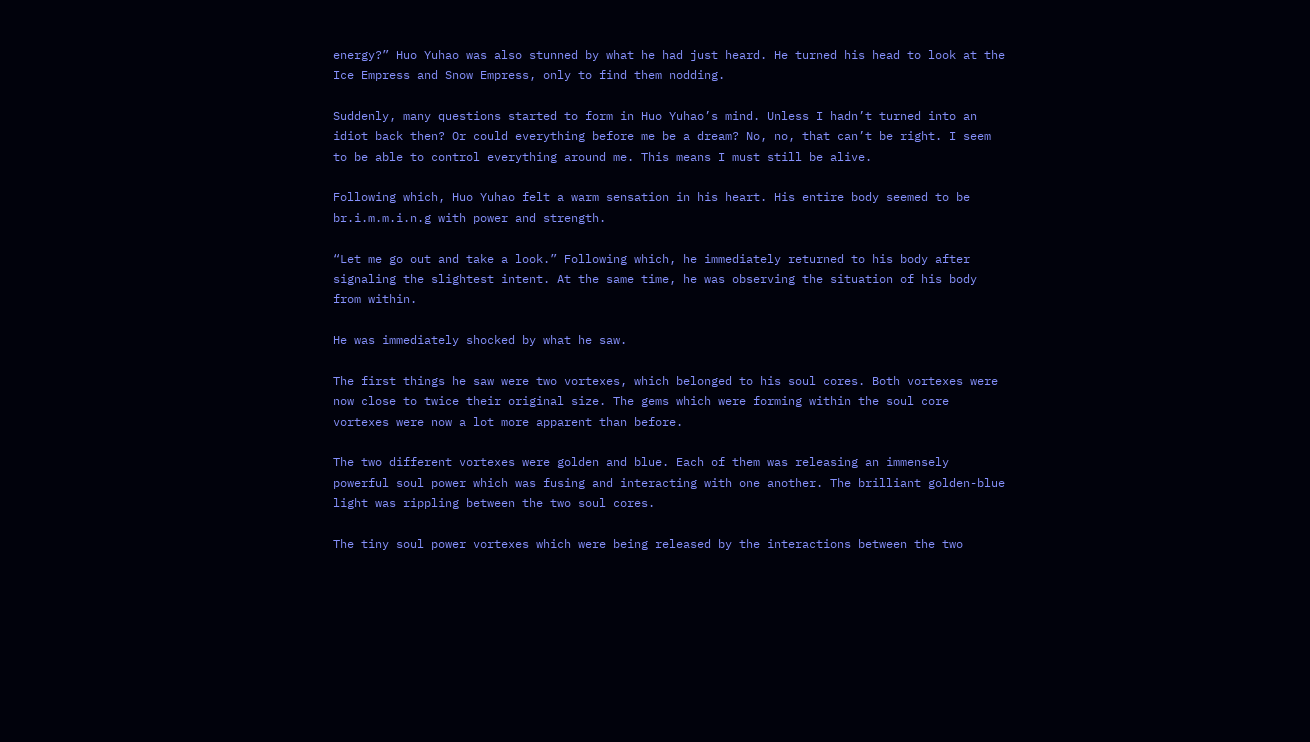energy?” Huo Yuhao was also stunned by what he had just heard. He turned his head to look at the Ice Empress and Snow Empress, only to find them nodding.

Suddenly, many questions started to form in Huo Yuhao’s mind. Unless I hadn’t turned into an idiot back then? Or could everything before me be a dream? No, no, that can’t be right. I seem to be able to control everything around me. This means I must still be alive.

Following which, Huo Yuhao felt a warm sensation in his heart. His entire body seemed to be br.i.m.m.i.n.g with power and strength.

“Let me go out and take a look.” Following which, he immediately returned to his body after signaling the slightest intent. At the same time, he was observing the situation of his body from within.

He was immediately shocked by what he saw.

The first things he saw were two vortexes, which belonged to his soul cores. Both vortexes were now close to twice their original size. The gems which were forming within the soul core vortexes were now a lot more apparent than before.

The two different vortexes were golden and blue. Each of them was releasing an immensely powerful soul power which was fusing and interacting with one another. The brilliant golden-blue light was rippling between the two soul cores.

The tiny soul power vortexes which were being released by the interactions between the two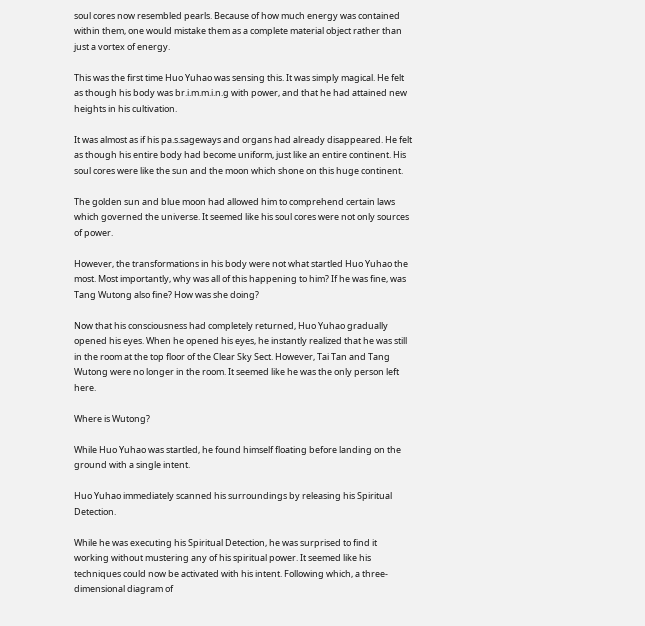soul cores now resembled pearls. Because of how much energy was contained within them, one would mistake them as a complete material object rather than just a vortex of energy.

This was the first time Huo Yuhao was sensing this. It was simply magical. He felt as though his body was br.i.m.m.i.n.g with power, and that he had attained new heights in his cultivation.

It was almost as if his pa.s.sageways and organs had already disappeared. He felt as though his entire body had become uniform, just like an entire continent. His soul cores were like the sun and the moon which shone on this huge continent.

The golden sun and blue moon had allowed him to comprehend certain laws which governed the universe. It seemed like his soul cores were not only sources of power.

However, the transformations in his body were not what startled Huo Yuhao the most. Most importantly, why was all of this happening to him? If he was fine, was Tang Wutong also fine? How was she doing?

Now that his consciousness had completely returned, Huo Yuhao gradually opened his eyes. When he opened his eyes, he instantly realized that he was still in the room at the top floor of the Clear Sky Sect. However, Tai Tan and Tang Wutong were no longer in the room. It seemed like he was the only person left here.

Where is Wutong?

While Huo Yuhao was startled, he found himself floating before landing on the ground with a single intent.

Huo Yuhao immediately scanned his surroundings by releasing his Spiritual Detection.

While he was executing his Spiritual Detection, he was surprised to find it working without mustering any of his spiritual power. It seemed like his techniques could now be activated with his intent. Following which, a three-dimensional diagram of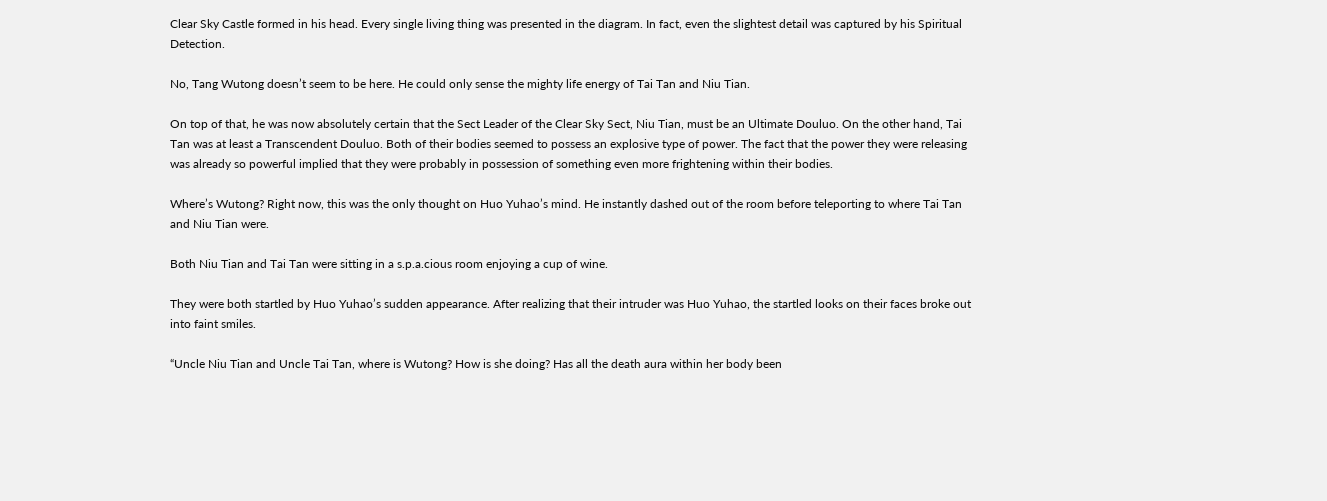Clear Sky Castle formed in his head. Every single living thing was presented in the diagram. In fact, even the slightest detail was captured by his Spiritual Detection.

No, Tang Wutong doesn’t seem to be here. He could only sense the mighty life energy of Tai Tan and Niu Tian.

On top of that, he was now absolutely certain that the Sect Leader of the Clear Sky Sect, Niu Tian, must be an Ultimate Douluo. On the other hand, Tai Tan was at least a Transcendent Douluo. Both of their bodies seemed to possess an explosive type of power. The fact that the power they were releasing was already so powerful implied that they were probably in possession of something even more frightening within their bodies.

Where’s Wutong? Right now, this was the only thought on Huo Yuhao’s mind. He instantly dashed out of the room before teleporting to where Tai Tan and Niu Tian were.

Both Niu Tian and Tai Tan were sitting in a s.p.a.cious room enjoying a cup of wine.

They were both startled by Huo Yuhao’s sudden appearance. After realizing that their intruder was Huo Yuhao, the startled looks on their faces broke out into faint smiles.

“Uncle Niu Tian and Uncle Tai Tan, where is Wutong? How is she doing? Has all the death aura within her body been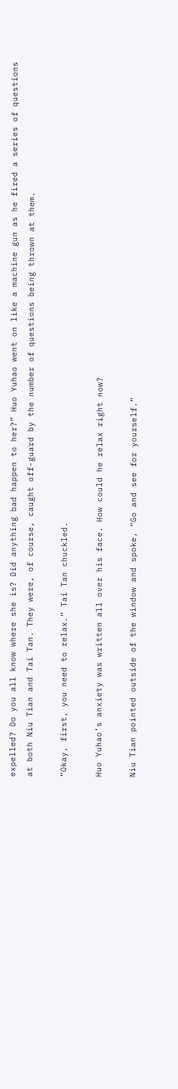expelled? Do you all know where she is? Did anything bad happen to her?” Huo Yuhao went on like a machine gun as he fired a series of questions at both Niu Tian and Tai Tan. They were, of course, caught off-guard by the number of questions being thrown at them.

“Okay, first, you need to relax.” Tai Tan chuckled.

Huo Yuhao’s anxiety was written all over his face. How could he relax right now?

Niu Tian pointed outside of the window and spoke, “Go and see for yourself.”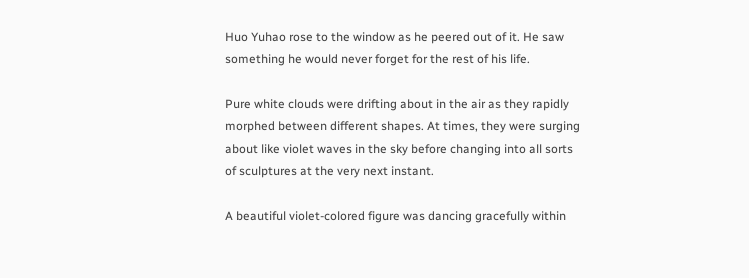Huo Yuhao rose to the window as he peered out of it. He saw something he would never forget for the rest of his life.

Pure white clouds were drifting about in the air as they rapidly morphed between different shapes. At times, they were surging about like violet waves in the sky before changing into all sorts of sculptures at the very next instant.

A beautiful violet-colored figure was dancing gracefully within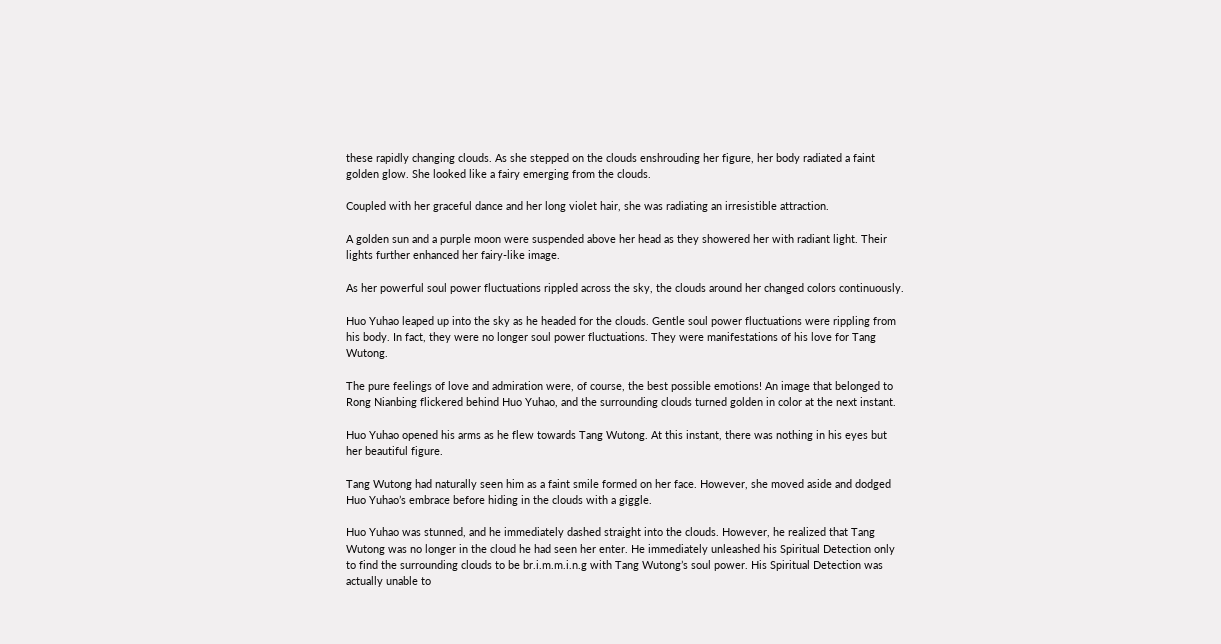these rapidly changing clouds. As she stepped on the clouds enshrouding her figure, her body radiated a faint golden glow. She looked like a fairy emerging from the clouds.

Coupled with her graceful dance and her long violet hair, she was radiating an irresistible attraction.

A golden sun and a purple moon were suspended above her head as they showered her with radiant light. Their lights further enhanced her fairy-like image.

As her powerful soul power fluctuations rippled across the sky, the clouds around her changed colors continuously.

Huo Yuhao leaped up into the sky as he headed for the clouds. Gentle soul power fluctuations were rippling from his body. In fact, they were no longer soul power fluctuations. They were manifestations of his love for Tang Wutong.

The pure feelings of love and admiration were, of course, the best possible emotions! An image that belonged to Rong Nianbing flickered behind Huo Yuhao, and the surrounding clouds turned golden in color at the next instant.

Huo Yuhao opened his arms as he flew towards Tang Wutong. At this instant, there was nothing in his eyes but her beautiful figure.

Tang Wutong had naturally seen him as a faint smile formed on her face. However, she moved aside and dodged Huo Yuhao’s embrace before hiding in the clouds with a giggle.

Huo Yuhao was stunned, and he immediately dashed straight into the clouds. However, he realized that Tang Wutong was no longer in the cloud he had seen her enter. He immediately unleashed his Spiritual Detection only to find the surrounding clouds to be br.i.m.m.i.n.g with Tang Wutong’s soul power. His Spiritual Detection was actually unable to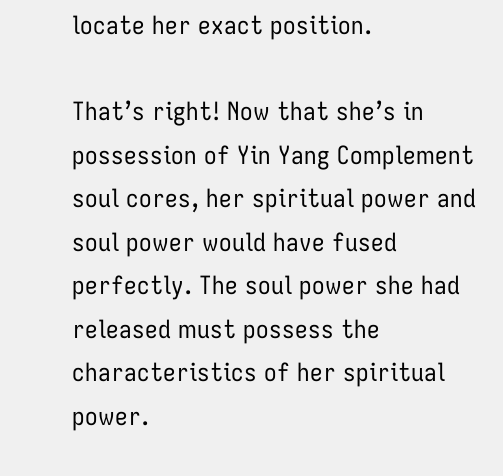locate her exact position.

That’s right! Now that she’s in possession of Yin Yang Complement soul cores, her spiritual power and soul power would have fused perfectly. The soul power she had released must possess the characteristics of her spiritual power.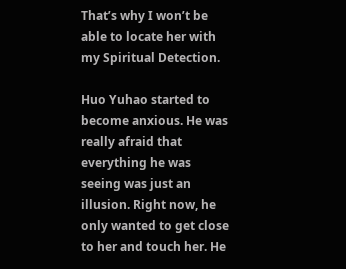That’s why I won’t be able to locate her with my Spiritual Detection.

Huo Yuhao started to become anxious. He was really afraid that everything he was seeing was just an illusion. Right now, he only wanted to get close to her and touch her. He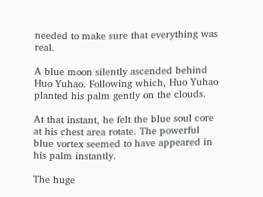needed to make sure that everything was real.

A blue moon silently ascended behind Huo Yuhao. Following which, Huo Yuhao planted his palm gently on the clouds.

At that instant, he felt the blue soul core at his chest area rotate. The powerful blue vortex seemed to have appeared in his palm instantly.

The huge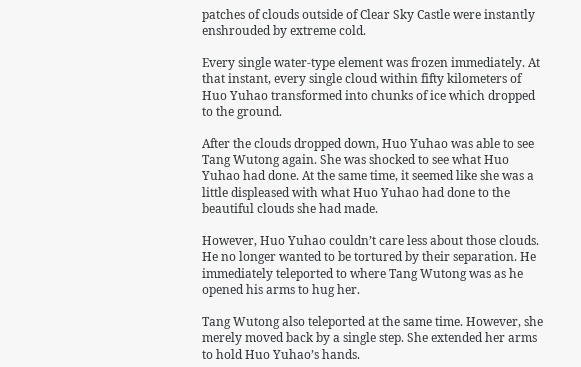patches of clouds outside of Clear Sky Castle were instantly enshrouded by extreme cold.

Every single water-type element was frozen immediately. At that instant, every single cloud within fifty kilometers of Huo Yuhao transformed into chunks of ice which dropped to the ground.

After the clouds dropped down, Huo Yuhao was able to see Tang Wutong again. She was shocked to see what Huo Yuhao had done. At the same time, it seemed like she was a little displeased with what Huo Yuhao had done to the beautiful clouds she had made.

However, Huo Yuhao couldn’t care less about those clouds. He no longer wanted to be tortured by their separation. He immediately teleported to where Tang Wutong was as he opened his arms to hug her.

Tang Wutong also teleported at the same time. However, she merely moved back by a single step. She extended her arms to hold Huo Yuhao’s hands.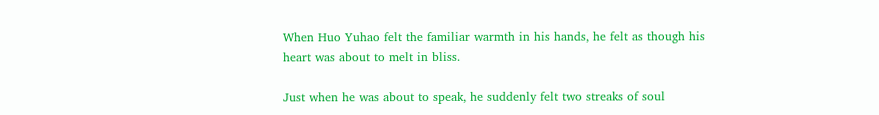When Huo Yuhao felt the familiar warmth in his hands, he felt as though his heart was about to melt in bliss.

Just when he was about to speak, he suddenly felt two streaks of soul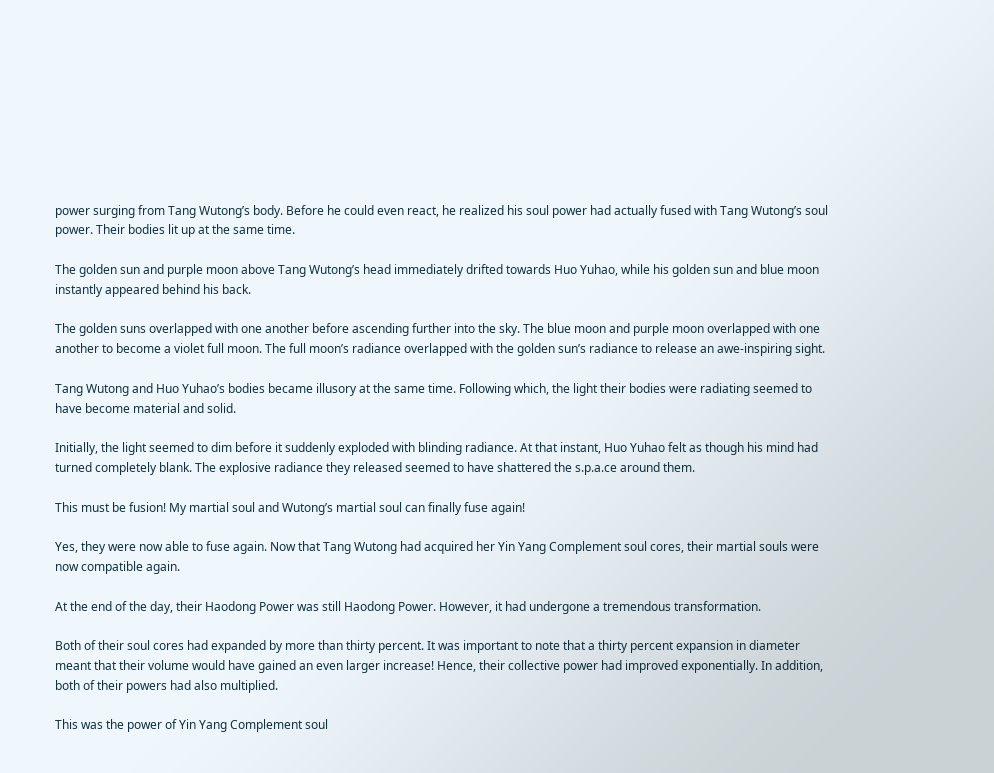power surging from Tang Wutong’s body. Before he could even react, he realized his soul power had actually fused with Tang Wutong’s soul power. Their bodies lit up at the same time.

The golden sun and purple moon above Tang Wutong’s head immediately drifted towards Huo Yuhao, while his golden sun and blue moon instantly appeared behind his back.

The golden suns overlapped with one another before ascending further into the sky. The blue moon and purple moon overlapped with one another to become a violet full moon. The full moon’s radiance overlapped with the golden sun’s radiance to release an awe-inspiring sight.

Tang Wutong and Huo Yuhao’s bodies became illusory at the same time. Following which, the light their bodies were radiating seemed to have become material and solid.

Initially, the light seemed to dim before it suddenly exploded with blinding radiance. At that instant, Huo Yuhao felt as though his mind had turned completely blank. The explosive radiance they released seemed to have shattered the s.p.a.ce around them.

This must be fusion! My martial soul and Wutong’s martial soul can finally fuse again!

Yes, they were now able to fuse again. Now that Tang Wutong had acquired her Yin Yang Complement soul cores, their martial souls were now compatible again.

At the end of the day, their Haodong Power was still Haodong Power. However, it had undergone a tremendous transformation.

Both of their soul cores had expanded by more than thirty percent. It was important to note that a thirty percent expansion in diameter meant that their volume would have gained an even larger increase! Hence, their collective power had improved exponentially. In addition, both of their powers had also multiplied.

This was the power of Yin Yang Complement soul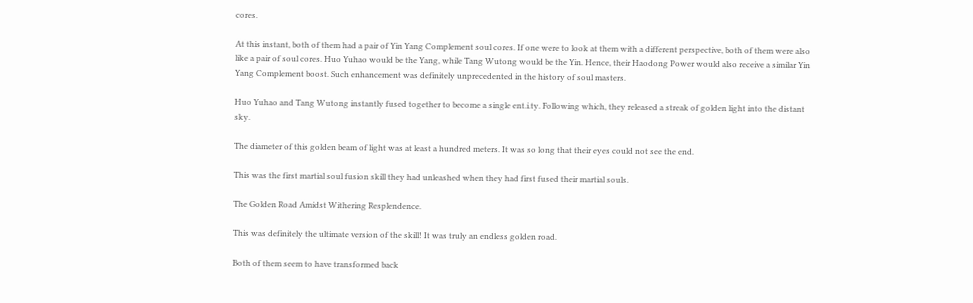cores.

At this instant, both of them had a pair of Yin Yang Complement soul cores. If one were to look at them with a different perspective, both of them were also like a pair of soul cores. Huo Yuhao would be the Yang, while Tang Wutong would be the Yin. Hence, their Haodong Power would also receive a similar Yin Yang Complement boost. Such enhancement was definitely unprecedented in the history of soul masters.

Huo Yuhao and Tang Wutong instantly fused together to become a single ent.i.ty. Following which, they released a streak of golden light into the distant sky.

The diameter of this golden beam of light was at least a hundred meters. It was so long that their eyes could not see the end.

This was the first martial soul fusion skill they had unleashed when they had first fused their martial souls.

The Golden Road Amidst Withering Resplendence.

This was definitely the ultimate version of the skill! It was truly an endless golden road.

Both of them seem to have transformed back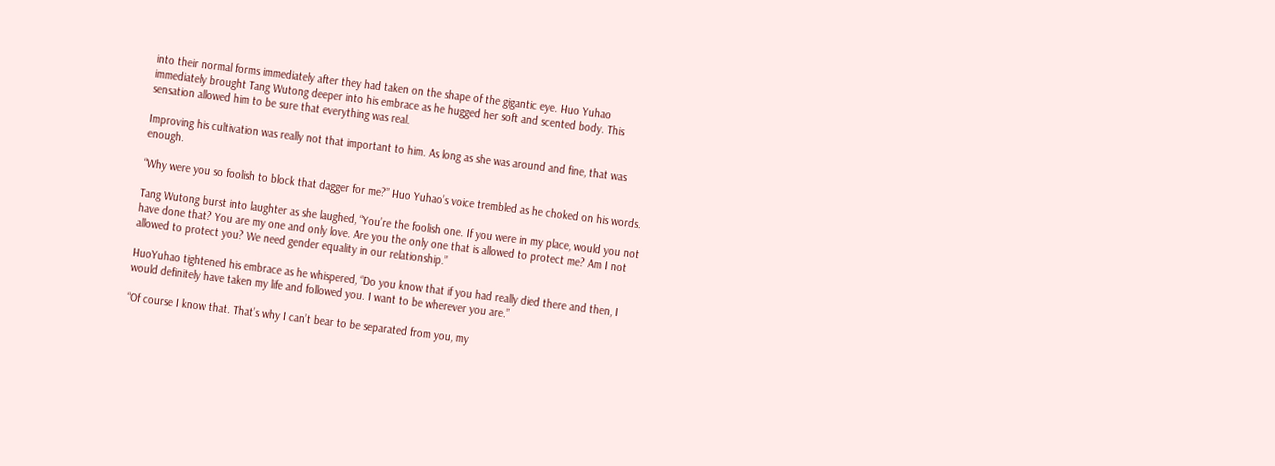into their normal forms immediately after they had taken on the shape of the gigantic eye. Huo Yuhao immediately brought Tang Wutong deeper into his embrace as he hugged her soft and scented body. This sensation allowed him to be sure that everything was real.

Improving his cultivation was really not that important to him. As long as she was around and fine, that was enough.

“Why were you so foolish to block that dagger for me?” Huo Yuhao’s voice trembled as he choked on his words.

Tang Wutong burst into laughter as she laughed, “You’re the foolish one. If you were in my place, would you not have done that? You are my one and only love. Are you the only one that is allowed to protect me? Am I not allowed to protect you? We need gender equality in our relationship.”

HuoYuhao tightened his embrace as he whispered, “Do you know that if you had really died there and then, I would definitely have taken my life and followed you. I want to be wherever you are.”

“Of course I know that. That’s why I can’t bear to be separated from you, my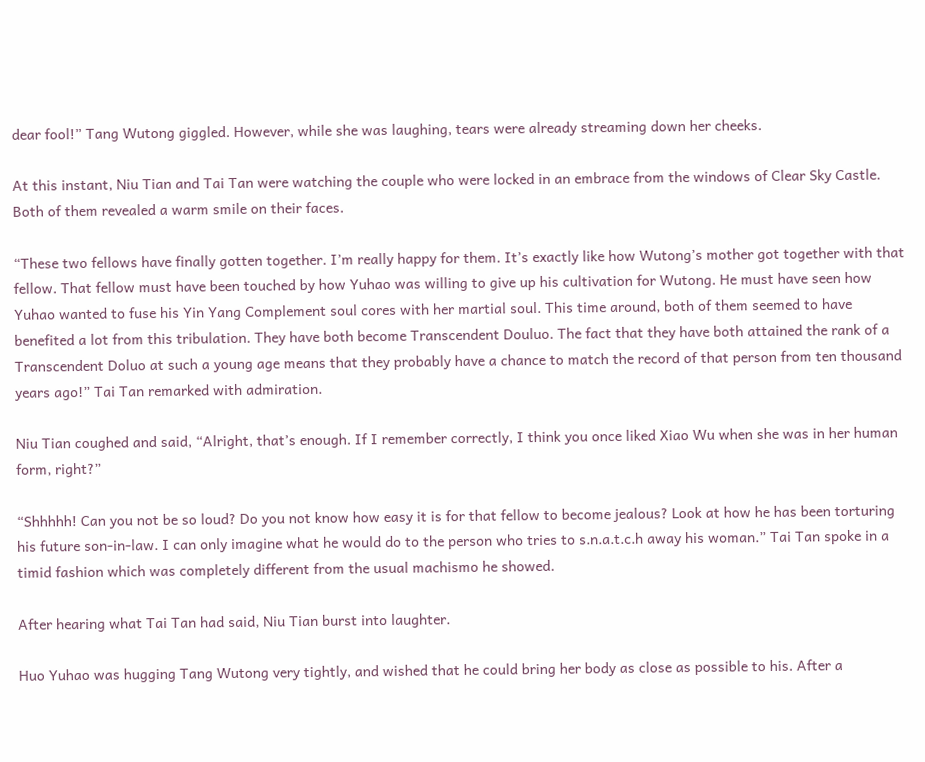dear fool!” Tang Wutong giggled. However, while she was laughing, tears were already streaming down her cheeks.

At this instant, Niu Tian and Tai Tan were watching the couple who were locked in an embrace from the windows of Clear Sky Castle. Both of them revealed a warm smile on their faces.

“These two fellows have finally gotten together. I’m really happy for them. It’s exactly like how Wutong’s mother got together with that fellow. That fellow must have been touched by how Yuhao was willing to give up his cultivation for Wutong. He must have seen how Yuhao wanted to fuse his Yin Yang Complement soul cores with her martial soul. This time around, both of them seemed to have benefited a lot from this tribulation. They have both become Transcendent Douluo. The fact that they have both attained the rank of a Transcendent Doluo at such a young age means that they probably have a chance to match the record of that person from ten thousand years ago!” Tai Tan remarked with admiration.

Niu Tian coughed and said, “Alright, that’s enough. If I remember correctly, I think you once liked Xiao Wu when she was in her human form, right?”

“Shhhhh! Can you not be so loud? Do you not know how easy it is for that fellow to become jealous? Look at how he has been torturing his future son-in-law. I can only imagine what he would do to the person who tries to s.n.a.t.c.h away his woman.” Tai Tan spoke in a timid fashion which was completely different from the usual machismo he showed.

After hearing what Tai Tan had said, Niu Tian burst into laughter.

Huo Yuhao was hugging Tang Wutong very tightly, and wished that he could bring her body as close as possible to his. After a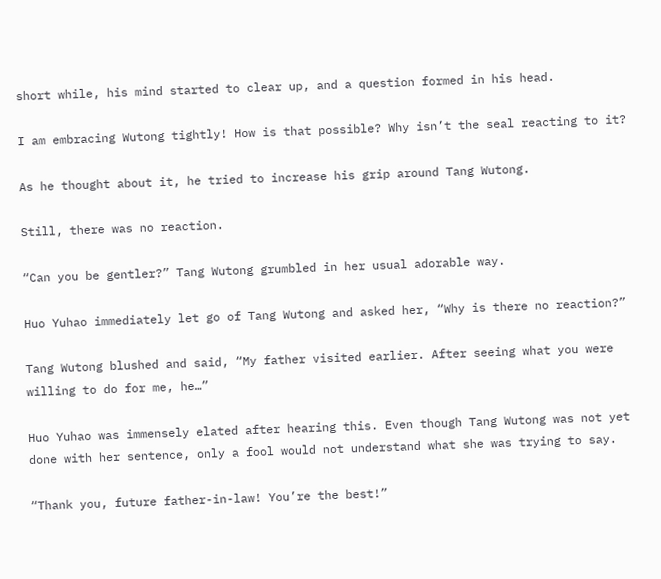short while, his mind started to clear up, and a question formed in his head.

I am embracing Wutong tightly! How is that possible? Why isn’t the seal reacting to it?

As he thought about it, he tried to increase his grip around Tang Wutong.

Still, there was no reaction.

“Can you be gentler?” Tang Wutong grumbled in her usual adorable way.

Huo Yuhao immediately let go of Tang Wutong and asked her, “Why is there no reaction?”

Tang Wutong blushed and said, “My father visited earlier. After seeing what you were willing to do for me, he…”

Huo Yuhao was immensely elated after hearing this. Even though Tang Wutong was not yet done with her sentence, only a fool would not understand what she was trying to say.

“Thank you, future father-in-law! You’re the best!”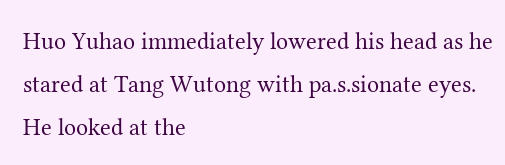Huo Yuhao immediately lowered his head as he stared at Tang Wutong with pa.s.sionate eyes. He looked at the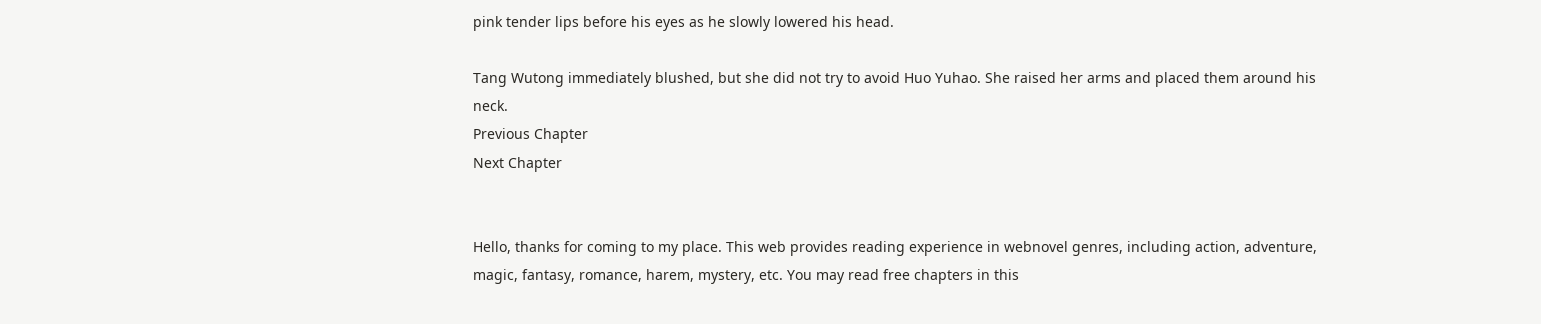pink tender lips before his eyes as he slowly lowered his head.

Tang Wutong immediately blushed, but she did not try to avoid Huo Yuhao. She raised her arms and placed them around his neck.
Previous Chapter
Next Chapter


Hello, thanks for coming to my place. This web provides reading experience in webnovel genres, including action, adventure, magic, fantasy, romance, harem, mystery, etc. You may read free chapters in this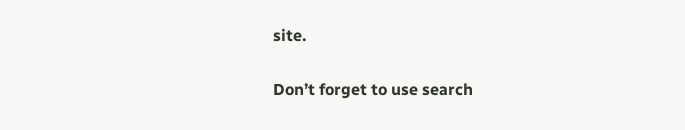site.

Don’t forget to use search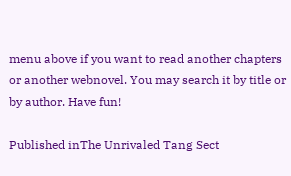menu above if you want to read another chapters or another webnovel. You may search it by title or by author. Have fun!

Published inThe Unrivaled Tang Sect